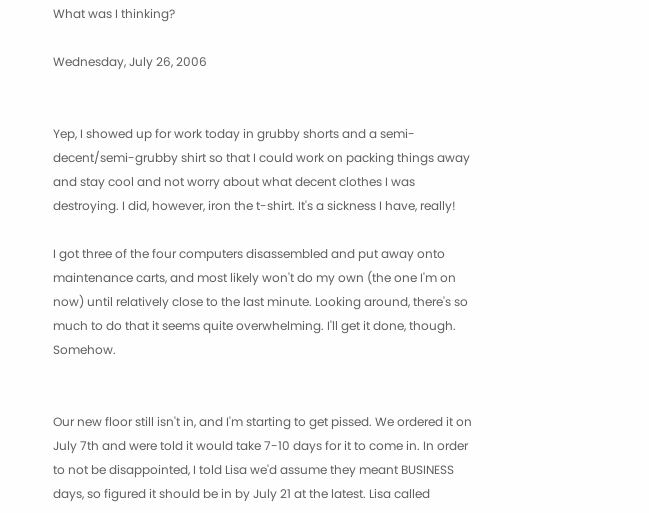What was I thinking?

Wednesday, July 26, 2006


Yep, I showed up for work today in grubby shorts and a semi-decent/semi-grubby shirt so that I could work on packing things away and stay cool and not worry about what decent clothes I was destroying. I did, however, iron the t-shirt. It's a sickness I have, really!

I got three of the four computers disassembled and put away onto maintenance carts, and most likely won't do my own (the one I'm on now) until relatively close to the last minute. Looking around, there's so much to do that it seems quite overwhelming. I'll get it done, though. Somehow.


Our new floor still isn't in, and I'm starting to get pissed. We ordered it on July 7th and were told it would take 7-10 days for it to come in. In order to not be disappointed, I told Lisa we'd assume they meant BUSINESS days, so figured it should be in by July 21 at the latest. Lisa called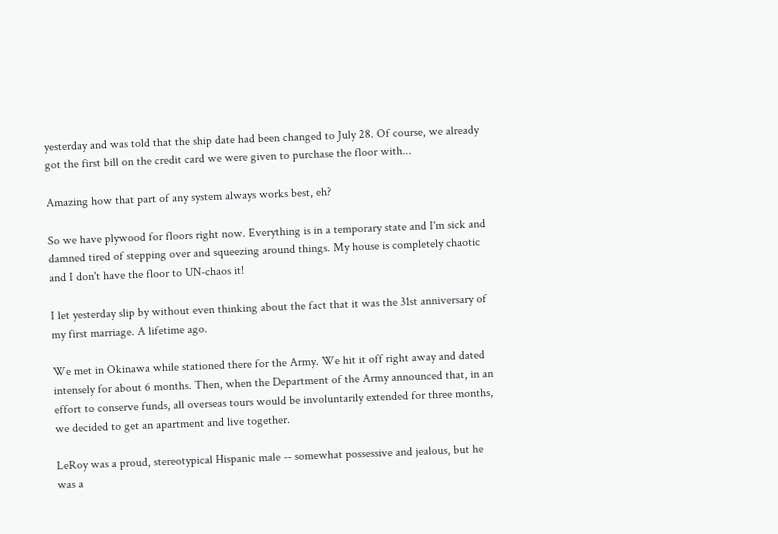yesterday and was told that the ship date had been changed to July 28. Of course, we already got the first bill on the credit card we were given to purchase the floor with...

Amazing how that part of any system always works best, eh?

So we have plywood for floors right now. Everything is in a temporary state and I'm sick and damned tired of stepping over and squeezing around things. My house is completely chaotic and I don't have the floor to UN-chaos it!

I let yesterday slip by without even thinking about the fact that it was the 31st anniversary of my first marriage. A lifetime ago.

We met in Okinawa while stationed there for the Army. We hit it off right away and dated intensely for about 6 months. Then, when the Department of the Army announced that, in an effort to conserve funds, all overseas tours would be involuntarily extended for three months, we decided to get an apartment and live together.

LeRoy was a proud, stereotypical Hispanic male -- somewhat possessive and jealous, but he was a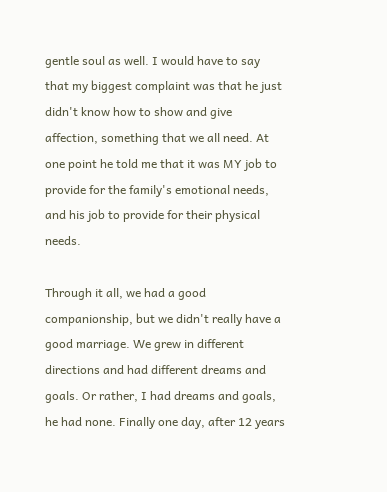gentle soul as well. I would have to say that my biggest complaint was that he just didn't know how to show and give affection, something that we all need. At one point he told me that it was MY job to provide for the family's emotional needs, and his job to provide for their physical needs.

Through it all, we had a good companionship, but we didn't really have a good marriage. We grew in different directions and had different dreams and goals. Or rather, I had dreams and goals, he had none. Finally one day, after 12 years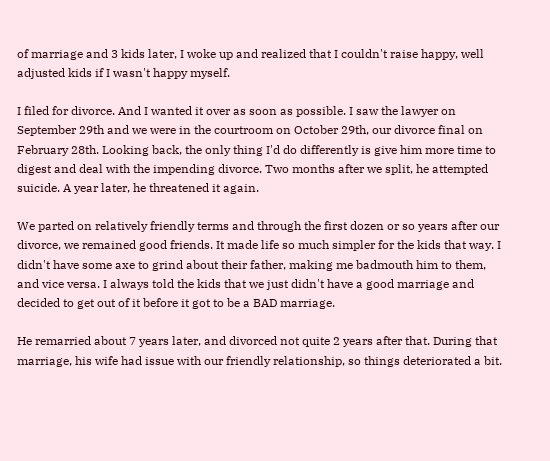of marriage and 3 kids later, I woke up and realized that I couldn't raise happy, well adjusted kids if I wasn't happy myself.

I filed for divorce. And I wanted it over as soon as possible. I saw the lawyer on September 29th and we were in the courtroom on October 29th, our divorce final on February 28th. Looking back, the only thing I'd do differently is give him more time to digest and deal with the impending divorce. Two months after we split, he attempted suicide. A year later, he threatened it again.

We parted on relatively friendly terms and through the first dozen or so years after our divorce, we remained good friends. It made life so much simpler for the kids that way. I didn't have some axe to grind about their father, making me badmouth him to them, and vice versa. I always told the kids that we just didn't have a good marriage and decided to get out of it before it got to be a BAD marriage.

He remarried about 7 years later, and divorced not quite 2 years after that. During that marriage, his wife had issue with our friendly relationship, so things deteriorated a bit.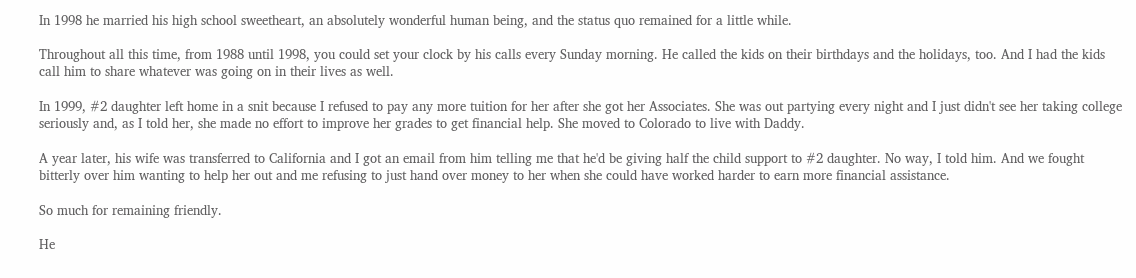In 1998 he married his high school sweetheart, an absolutely wonderful human being, and the status quo remained for a little while.

Throughout all this time, from 1988 until 1998, you could set your clock by his calls every Sunday morning. He called the kids on their birthdays and the holidays, too. And I had the kids call him to share whatever was going on in their lives as well.

In 1999, #2 daughter left home in a snit because I refused to pay any more tuition for her after she got her Associates. She was out partying every night and I just didn't see her taking college seriously and, as I told her, she made no effort to improve her grades to get financial help. She moved to Colorado to live with Daddy.

A year later, his wife was transferred to California and I got an email from him telling me that he'd be giving half the child support to #2 daughter. No way, I told him. And we fought bitterly over him wanting to help her out and me refusing to just hand over money to her when she could have worked harder to earn more financial assistance.

So much for remaining friendly.

He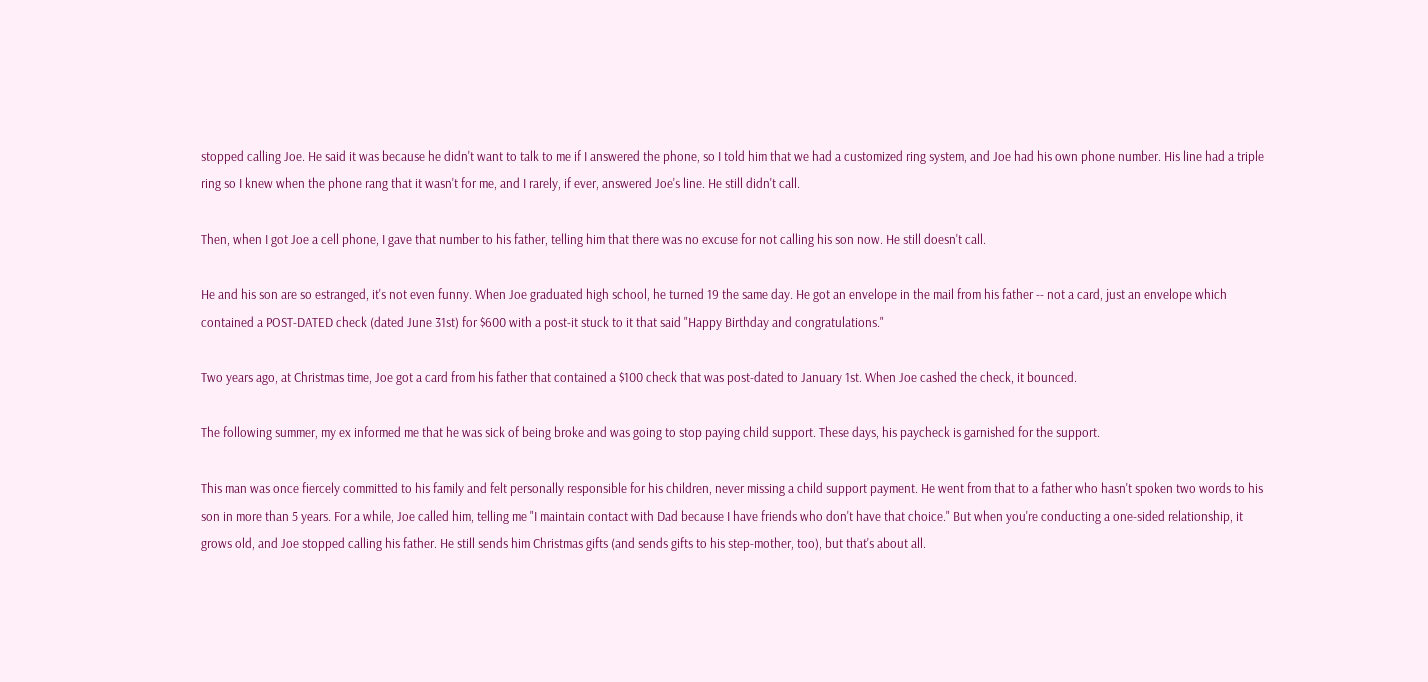stopped calling Joe. He said it was because he didn't want to talk to me if I answered the phone, so I told him that we had a customized ring system, and Joe had his own phone number. His line had a triple ring so I knew when the phone rang that it wasn't for me, and I rarely, if ever, answered Joe's line. He still didn't call.

Then, when I got Joe a cell phone, I gave that number to his father, telling him that there was no excuse for not calling his son now. He still doesn't call.

He and his son are so estranged, it's not even funny. When Joe graduated high school, he turned 19 the same day. He got an envelope in the mail from his father -- not a card, just an envelope which contained a POST-DATED check (dated June 31st) for $600 with a post-it stuck to it that said "Happy Birthday and congratulations."

Two years ago, at Christmas time, Joe got a card from his father that contained a $100 check that was post-dated to January 1st. When Joe cashed the check, it bounced.

The following summer, my ex informed me that he was sick of being broke and was going to stop paying child support. These days, his paycheck is garnished for the support.

This man was once fiercely committed to his family and felt personally responsible for his children, never missing a child support payment. He went from that to a father who hasn't spoken two words to his son in more than 5 years. For a while, Joe called him, telling me "I maintain contact with Dad because I have friends who don't have that choice." But when you're conducting a one-sided relationship, it grows old, and Joe stopped calling his father. He still sends him Christmas gifts (and sends gifts to his step-mother, too), but that's about all.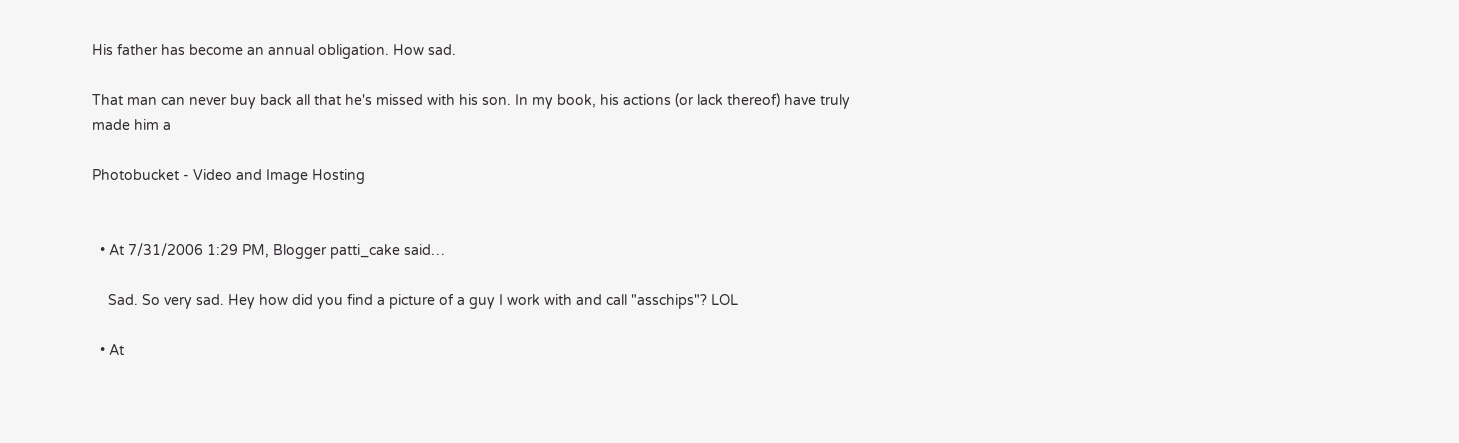His father has become an annual obligation. How sad.

That man can never buy back all that he's missed with his son. In my book, his actions (or lack thereof) have truly made him a

Photobucket - Video and Image Hosting


  • At 7/31/2006 1:29 PM, Blogger patti_cake said…

    Sad. So very sad. Hey how did you find a picture of a guy I work with and call "asschips"? LOL

  • At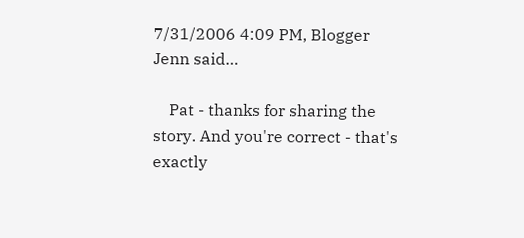7/31/2006 4:09 PM, Blogger Jenn said…

    Pat - thanks for sharing the story. And you're correct - that's exactly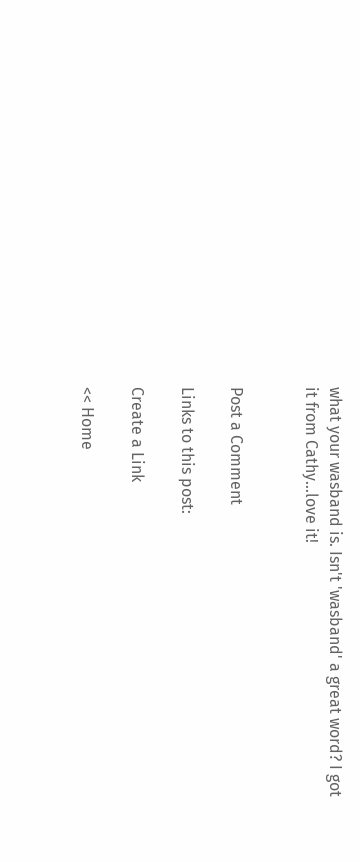what your wasband is. Isn't 'wasband' a great word? I got it from Cathy...love it!


Post a Comment

Links to this post:

Create a Link

<< Home